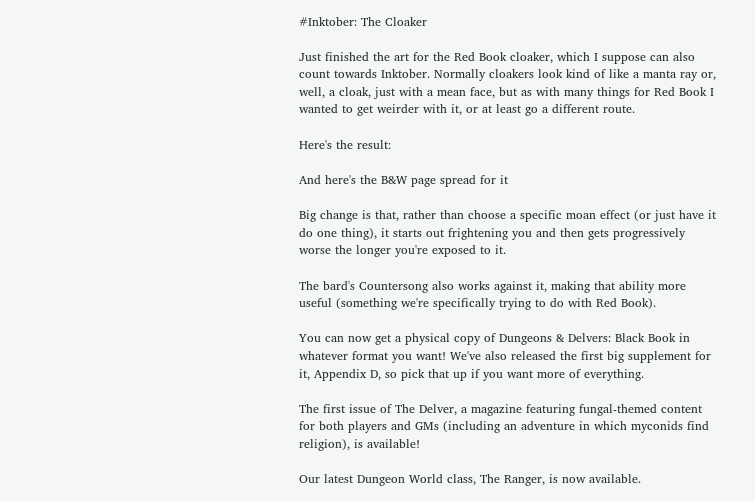#Inktober: The Cloaker

Just finished the art for the Red Book cloaker, which I suppose can also count towards Inktober. Normally cloakers look kind of like a manta ray or, well, a cloak, just with a mean face, but as with many things for Red Book I wanted to get weirder with it, or at least go a different route.

Here's the result:

And here's the B&W page spread for it

Big change is that, rather than choose a specific moan effect (or just have it do one thing), it starts out frightening you and then gets progressively worse the longer you're exposed to it.

The bard's Countersong also works against it, making that ability more useful (something we're specifically trying to do with Red Book).

You can now get a physical copy of Dungeons & Delvers: Black Book in whatever format you want! We've also released the first big supplement for it, Appendix D, so pick that up if you want more of everything.

The first issue of The Delver, a magazine featuring fungal-themed content for both players and GMs (including an adventure in which myconids find religion), is available!

Our latest Dungeon World class, The Ranger, is now available.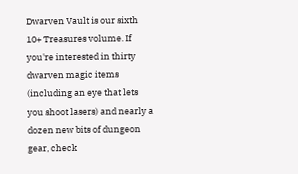Dwarven Vault is our sixth 10+ Treasures volume. If you're interested in thirty dwarven magic items (including an eye that lets you shoot lasers) and nearly a dozen new bits of dungeon gear, check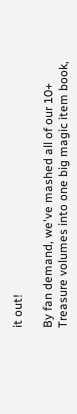it out!

By fan demand, we've mashed all of our 10+ Treasure volumes into one big magic item book,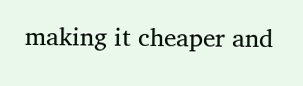making it cheaper and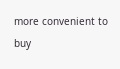more convenient to buy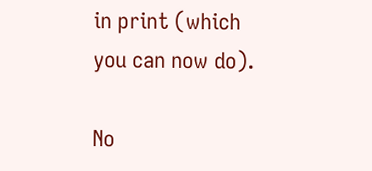in print (which you can now do).

No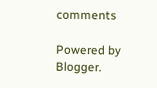comments

Powered by Blogger.